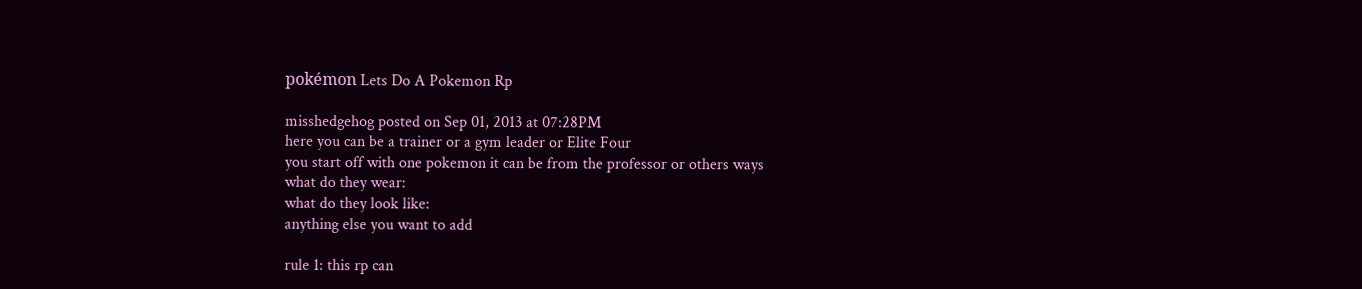pokémon Lets Do A Pokemon Rp

misshedgehog posted on Sep 01, 2013 at 07:28PM
here you can be a trainer or a gym leader or Elite Four
you start off with one pokemon it can be from the professor or others ways
what do they wear:
what do they look like:
anything else you want to add

rule 1: this rp can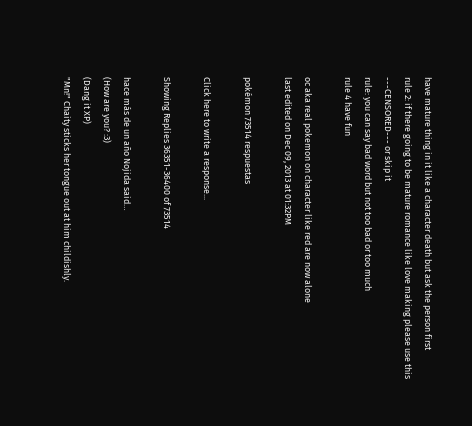have mature thing in it like a character death but ask the person first
rule 2: if there going to be mature romance like love making please use this ---CENSORED--- or skip it
rule: you can say bad word but not too bad or too much
rule 4 have fun

oc aka real pokemon on character like red are now alone
last edited on Dec 09, 2013 at 01:32PM

pokémon 73514 respuestas

Click here to write a response...

Showing Replies 36351-36400 of 73514

hace más de un año Nojida said…
(How are you? :3)
(Dang it XP)
"Mn!" Chaity sticks her tongue out at him childishly.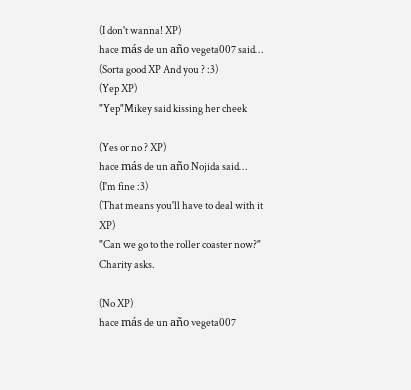(I don't wanna! XP)
hace más de un año vegeta007 said…
(Sorta good XP And you ? :3)
(Yep XP)
"Yep"Mikey said kissing her cheek

(Yes or no ? XP)
hace más de un año Nojida said…
(I'm fine :3)
(That means you'll have to deal with it XP)
"Can we go to the roller coaster now?" Charity asks.

(No XP)
hace más de un año vegeta007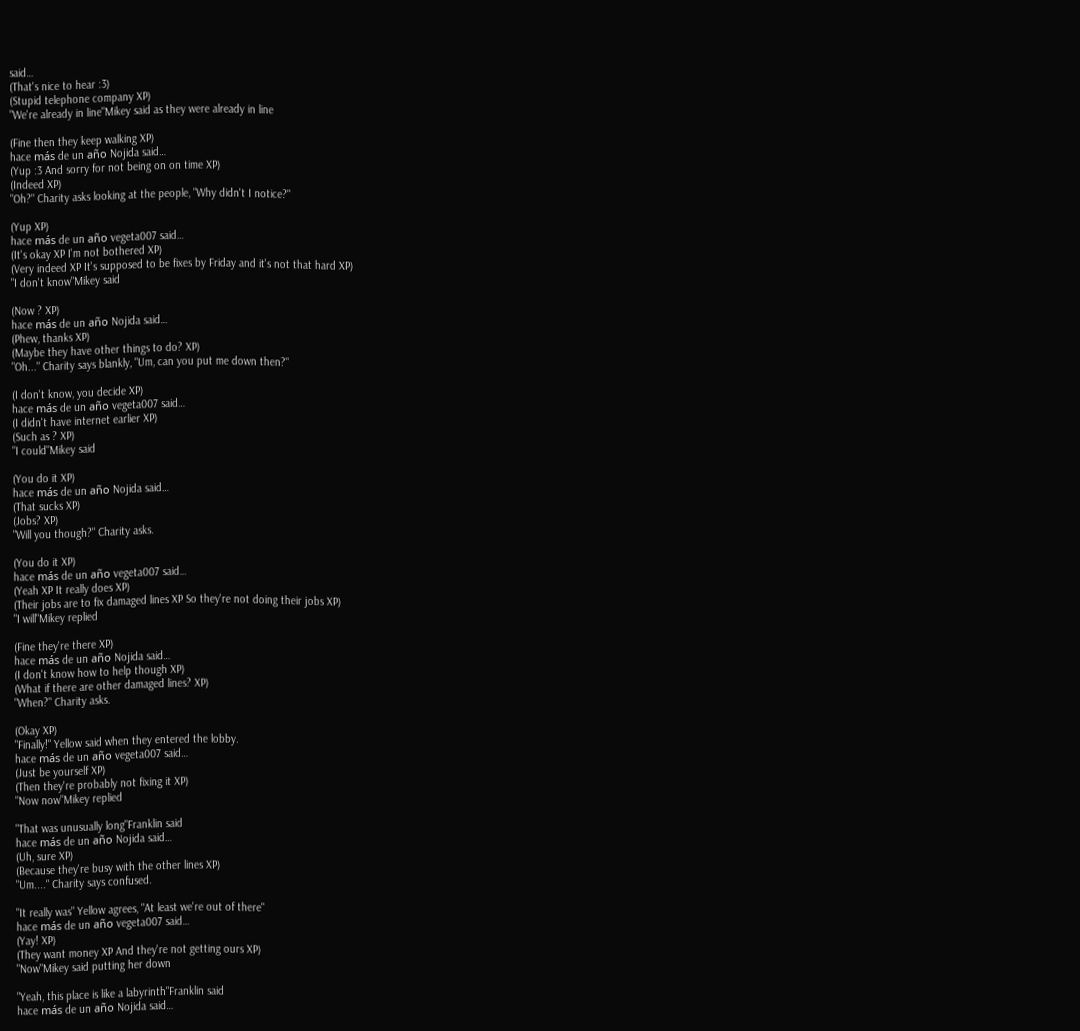said…
(That's nice to hear :3)
(Stupid telephone company XP)
"We're already in line"Mikey said as they were already in line

(Fine then they keep walking XP)
hace más de un año Nojida said…
(Yup :3 And sorry for not being on on time XP)
(Indeed XP)
"Oh?" Charity asks looking at the people, "Why didn't I notice?"

(Yup XP)
hace más de un año vegeta007 said…
(It's okay XP I'm not bothered XP)
(Very indeed XP It's supposed to be fixes by Friday and it's not that hard XP)
"I don't know"Mikey said

(Now ? XP)
hace más de un año Nojida said…
(Phew, thanks XP)
(Maybe they have other things to do? XP)
"Oh..." Charity says blankly, "Um, can you put me down then?"

(I don't know, you decide XP)
hace más de un año vegeta007 said…
(I didn't have internet earlier XP)
(Such as ? XP)
"I could"Mikey said

(You do it XP)
hace más de un año Nojida said…
(That sucks XP)
(Jobs? XP)
"Will you though?" Charity asks.

(You do it XP)
hace más de un año vegeta007 said…
(Yeah XP It really does XP)
(Their jobs are to fix damaged lines XP So they're not doing their jobs XP)
"I will"Mikey replied

(Fine they're there XP)
hace más de un año Nojida said…
(I don't know how to help though XP)
(What if there are other damaged lines? XP)
"When?" Charity asks.

(Okay XP)
"Finally!" Yellow said when they entered the lobby.
hace más de un año vegeta007 said…
(Just be yourself XP)
(Then they're probably not fixing it XP)
"Now now"Mikey replied

"That was unusually long"Franklin said
hace más de un año Nojida said…
(Uh, sure XP)
(Because they're busy with the other lines XP)
"Um...." Charity says confused.

"It really was" Yellow agrees, "At least we're out of there"
hace más de un año vegeta007 said…
(Yay! XP)
(They want money XP And they're not getting ours XP)
"Now"Mikey said putting her down

"Yeah, this place is like a labyrinth"Franklin said
hace más de un año Nojida said…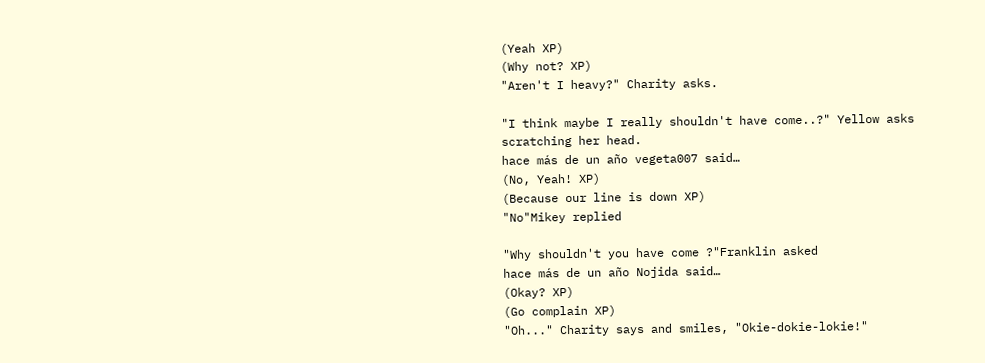(Yeah XP)
(Why not? XP)
"Aren't I heavy?" Charity asks.

"I think maybe I really shouldn't have come..?" Yellow asks scratching her head.
hace más de un año vegeta007 said…
(No, Yeah! XP)
(Because our line is down XP)
"No"Mikey replied

"Why shouldn't you have come ?"Franklin asked
hace más de un año Nojida said…
(Okay? XP)
(Go complain XP)
"Oh..." Charity says and smiles, "Okie-dokie-lokie!"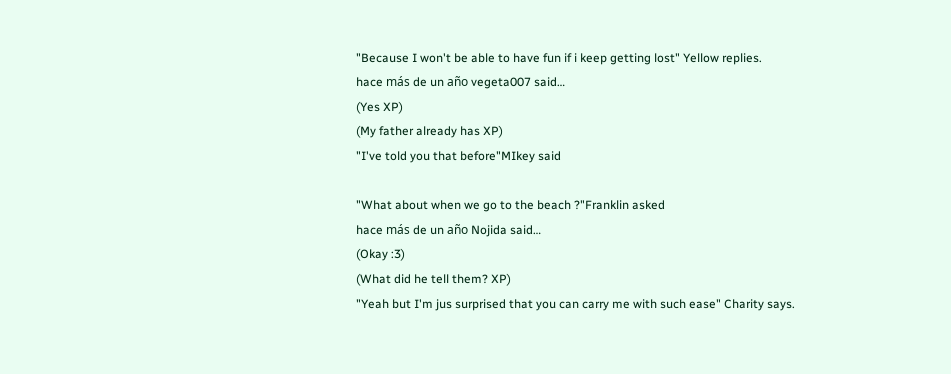"Because I won't be able to have fun if i keep getting lost" Yellow replies.
hace más de un año vegeta007 said…
(Yes XP)
(My father already has XP)
"I've told you that before"MIkey said

"What about when we go to the beach ?"Franklin asked
hace más de un año Nojida said…
(Okay :3)
(What did he tell them? XP)
"Yeah but I'm jus surprised that you can carry me with such ease" Charity says.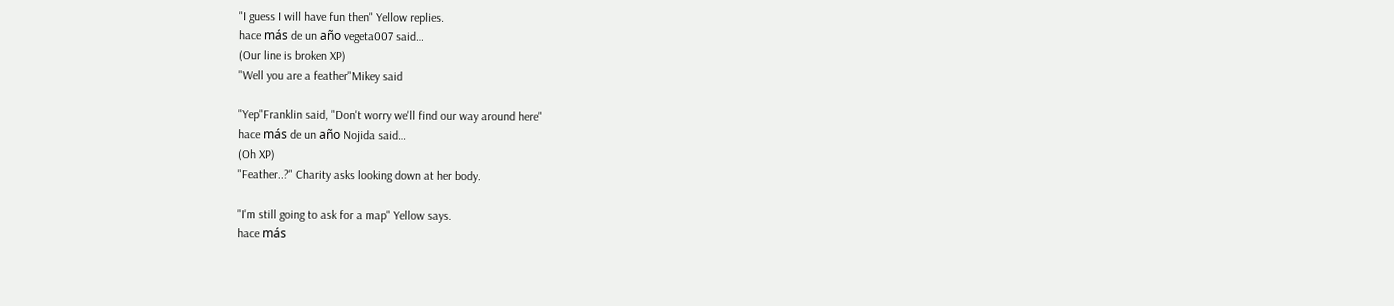"I guess I will have fun then" Yellow replies.
hace más de un año vegeta007 said…
(Our line is broken XP)
"Well you are a feather"Mikey said

"Yep"Franklin said, "Don't worry we'll find our way around here"
hace más de un año Nojida said…
(Oh XP)
"Feather..?" Charity asks looking down at her body.

"I'm still going to ask for a map" Yellow says.
hace más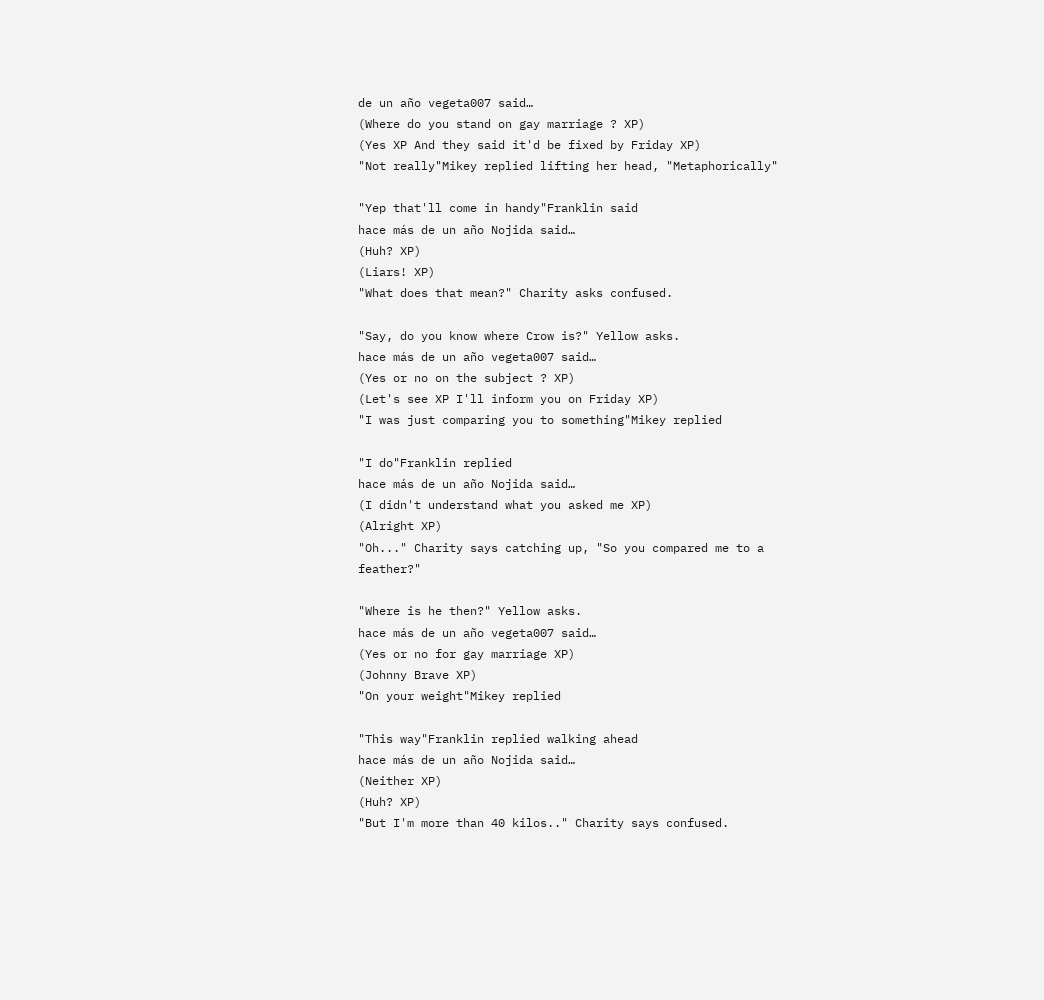de un año vegeta007 said…
(Where do you stand on gay marriage ? XP)
(Yes XP And they said it'd be fixed by Friday XP)
"Not really"Mikey replied lifting her head, "Metaphorically"

"Yep that'll come in handy"Franklin said
hace más de un año Nojida said…
(Huh? XP)
(Liars! XP)
"What does that mean?" Charity asks confused.

"Say, do you know where Crow is?" Yellow asks.
hace más de un año vegeta007 said…
(Yes or no on the subject ? XP)
(Let's see XP I'll inform you on Friday XP)
"I was just comparing you to something"Mikey replied

"I do"Franklin replied
hace más de un año Nojida said…
(I didn't understand what you asked me XP)
(Alright XP)
"Oh..." Charity says catching up, "So you compared me to a feather?"

"Where is he then?" Yellow asks.
hace más de un año vegeta007 said…
(Yes or no for gay marriage XP)
(Johnny Brave XP)
"On your weight"Mikey replied

"This way"Franklin replied walking ahead
hace más de un año Nojida said…
(Neither XP)
(Huh? XP)
"But I'm more than 40 kilos.." Charity says confused.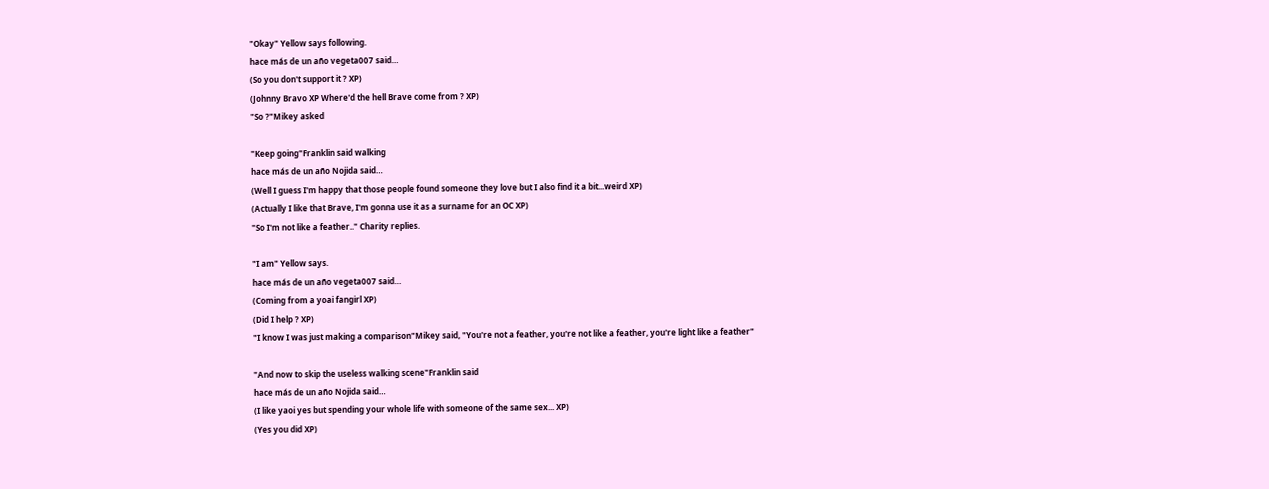"Okay" Yellow says following.
hace más de un año vegeta007 said…
(So you don't support it ? XP)
(Johnny Bravo XP Where'd the hell Brave come from ? XP)
"So ?"Mikey asked

"Keep going"Franklin said walking
hace más de un año Nojida said…
(Well I guess I'm happy that those people found someone they love but I also find it a bit...weird XP)
(Actually I like that Brave, I'm gonna use it as a surname for an OC XP)
"So I'm not like a feather.." Charity replies.

"I am" Yellow says.
hace más de un año vegeta007 said…
(Coming from a yoai fangirl XP)
(Did I help ? XP)
"I know I was just making a comparison"Mikey said, "You're not a feather, you're not like a feather, you're light like a feather"

"And now to skip the useless walking scene"Franklin said
hace más de un año Nojida said…
(I like yaoi yes but spending your whole life with someone of the same sex... XP)
(Yes you did XP)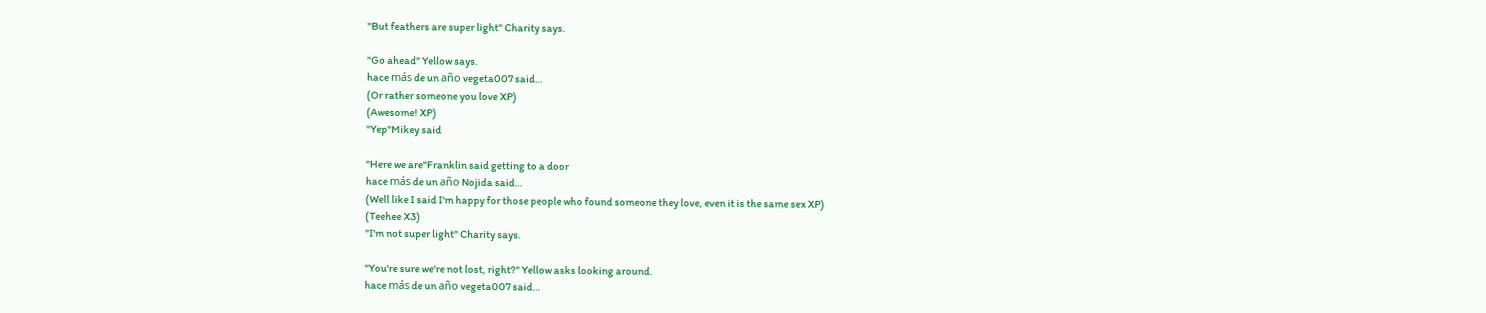"But feathers are super light" Charity says.

"Go ahead" Yellow says.
hace más de un año vegeta007 said…
(Or rather someone you love XP)
(Awesome! XP)
"Yep"Mikey said

"Here we are"Franklin said getting to a door
hace más de un año Nojida said…
(Well like I said I'm happy for those people who found someone they love, even it is the same sex XP)
(Teehee X3)
"I'm not super light" Charity says.

"You're sure we're not lost, right?" Yellow asks looking around.
hace más de un año vegeta007 said…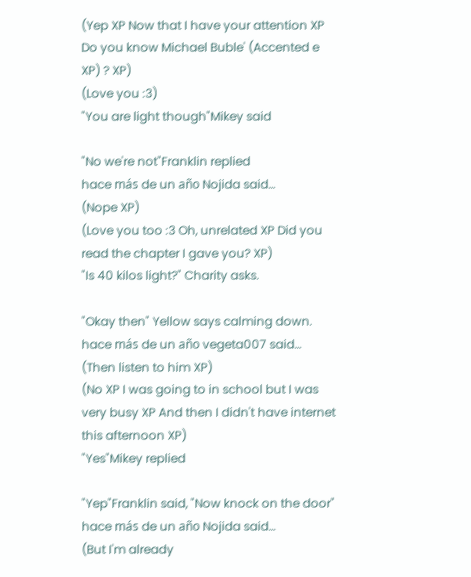(Yep XP Now that I have your attention XP Do you know Michael Buble' (Accented e XP) ? XP)
(Love you :3)
"You are light though"Mikey said

"No we're not"Franklin replied
hace más de un año Nojida said…
(Nope XP)
(Love you too :3 Oh, unrelated XP Did you read the chapter I gave you? XP)
"Is 40 kilos light?" Charity asks.

"Okay then" Yellow says calming down.
hace más de un año vegeta007 said…
(Then listen to him XP)
(No XP I was going to in school but I was very busy XP And then I didn't have internet this afternoon XP)
"Yes"Mikey replied

"Yep"Franklin said, "Now knock on the door"
hace más de un año Nojida said…
(But I'm already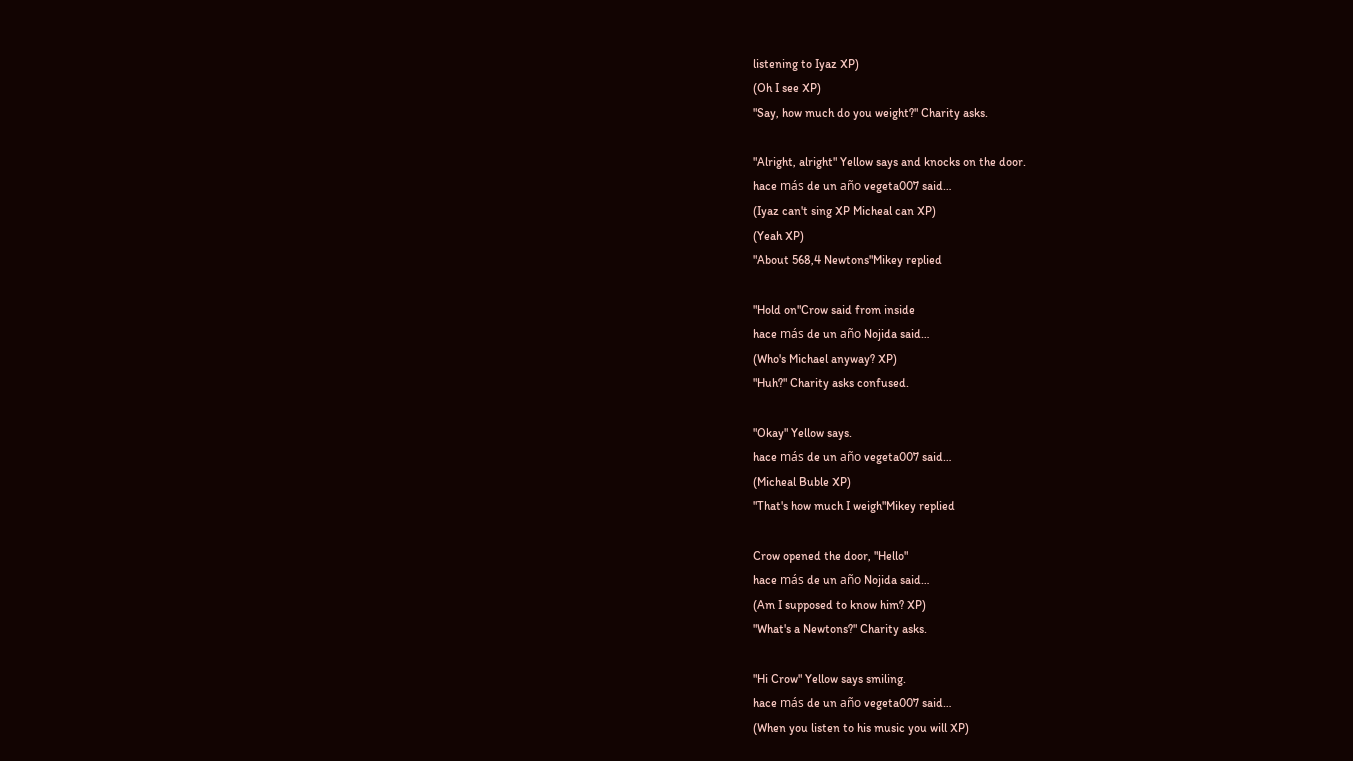listening to Iyaz XP)
(Oh I see XP)
"Say, how much do you weight?" Charity asks.

"Alright, alright" Yellow says and knocks on the door.
hace más de un año vegeta007 said…
(Iyaz can't sing XP Micheal can XP)
(Yeah XP)
"About 568,4 Newtons"Mikey replied

"Hold on"Crow said from inside
hace más de un año Nojida said…
(Who's Michael anyway? XP)
"Huh?" Charity asks confused.

"Okay" Yellow says.
hace más de un año vegeta007 said…
(Micheal Buble XP)
"That's how much I weigh"Mikey replied

Crow opened the door, "Hello"
hace más de un año Nojida said…
(Am I supposed to know him? XP)
"What's a Newtons?" Charity asks.

"Hi Crow" Yellow says smiling.
hace más de un año vegeta007 said…
(When you listen to his music you will XP)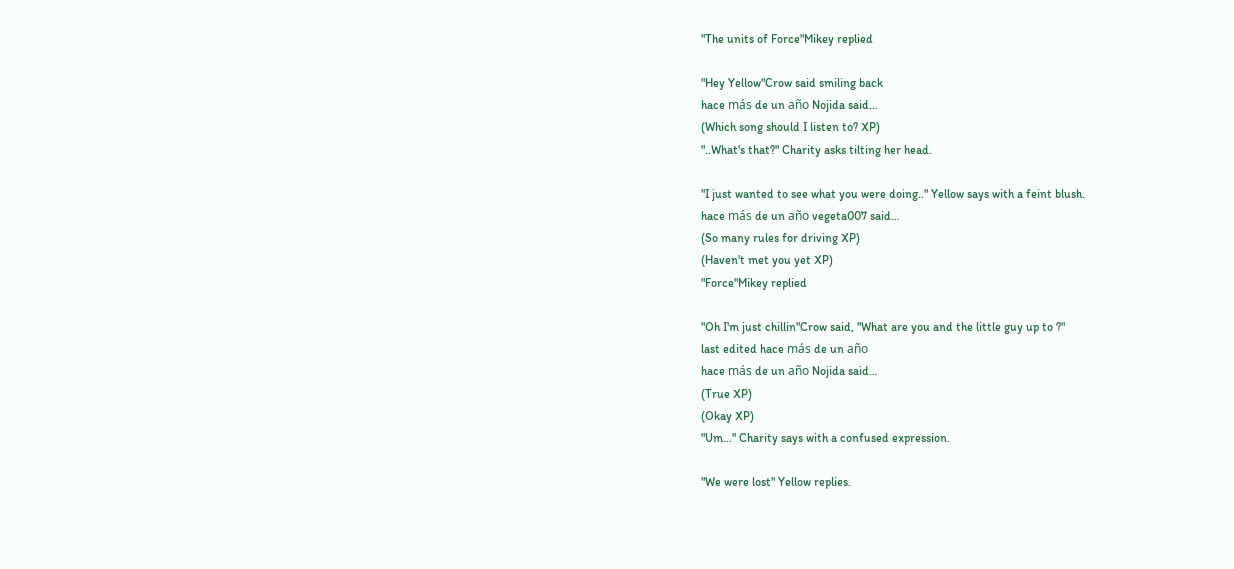"The units of Force"Mikey replied

"Hey Yellow"Crow said smiling back
hace más de un año Nojida said…
(Which song should I listen to? XP)
"..What's that?" Charity asks tilting her head.

"I just wanted to see what you were doing.." Yellow says with a feint blush.
hace más de un año vegeta007 said…
(So many rules for driving XP)
(Haven't met you yet XP)
"Force"Mikey replied

"Oh I'm just chillin"Crow said, "What are you and the little guy up to ?"
last edited hace más de un año
hace más de un año Nojida said…
(True XP)
(Okay XP)
"Um..." Charity says with a confused expression.

"We were lost" Yellow replies.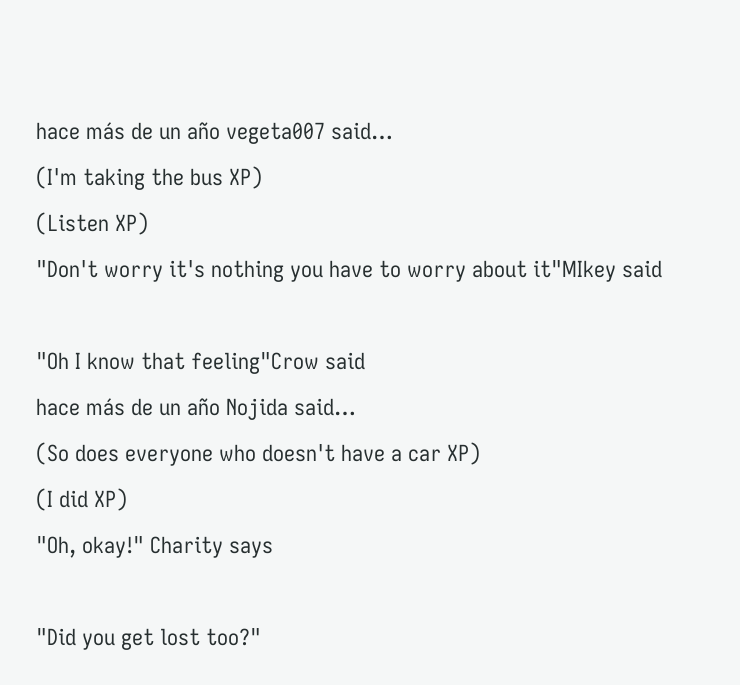hace más de un año vegeta007 said…
(I'm taking the bus XP)
(Listen XP)
"Don't worry it's nothing you have to worry about it"MIkey said

"Oh I know that feeling"Crow said
hace más de un año Nojida said…
(So does everyone who doesn't have a car XP)
(I did XP)
"Oh, okay!" Charity says

"Did you get lost too?"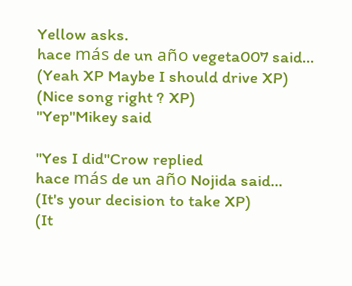Yellow asks.
hace más de un año vegeta007 said…
(Yeah XP Maybe I should drive XP)
(Nice song right ? XP)
"Yep"Mikey said

"Yes I did"Crow replied
hace más de un año Nojida said…
(It's your decision to take XP)
(It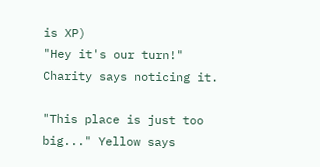is XP)
"Hey it's our turn!" Charity says noticing it.

"This place is just too big..." Yellow says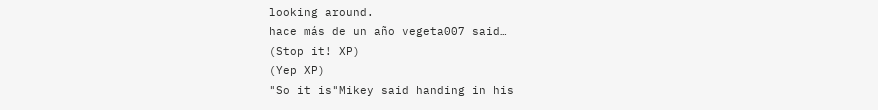looking around.
hace más de un año vegeta007 said…
(Stop it! XP)
(Yep XP)
"So it is"Mikey said handing in his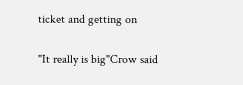ticket and getting on

"It really is big"Crow said